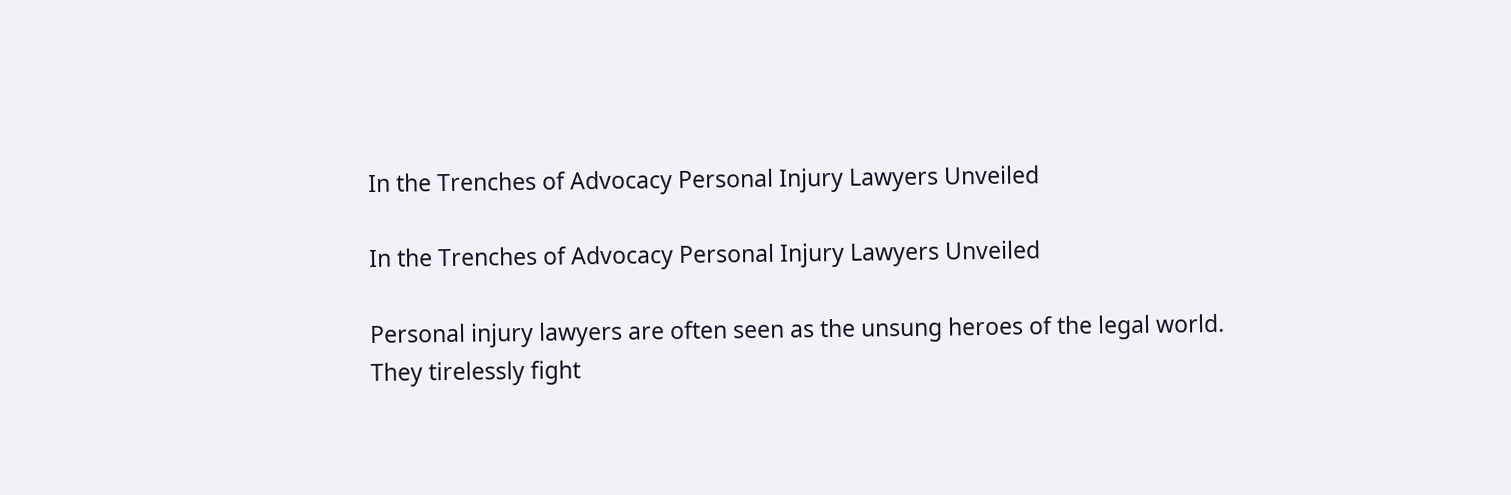In the Trenches of Advocacy Personal Injury Lawyers Unveiled

In the Trenches of Advocacy Personal Injury Lawyers Unveiled

Personal injury lawyers are often seen as the unsung heroes of the legal world. They tirelessly fight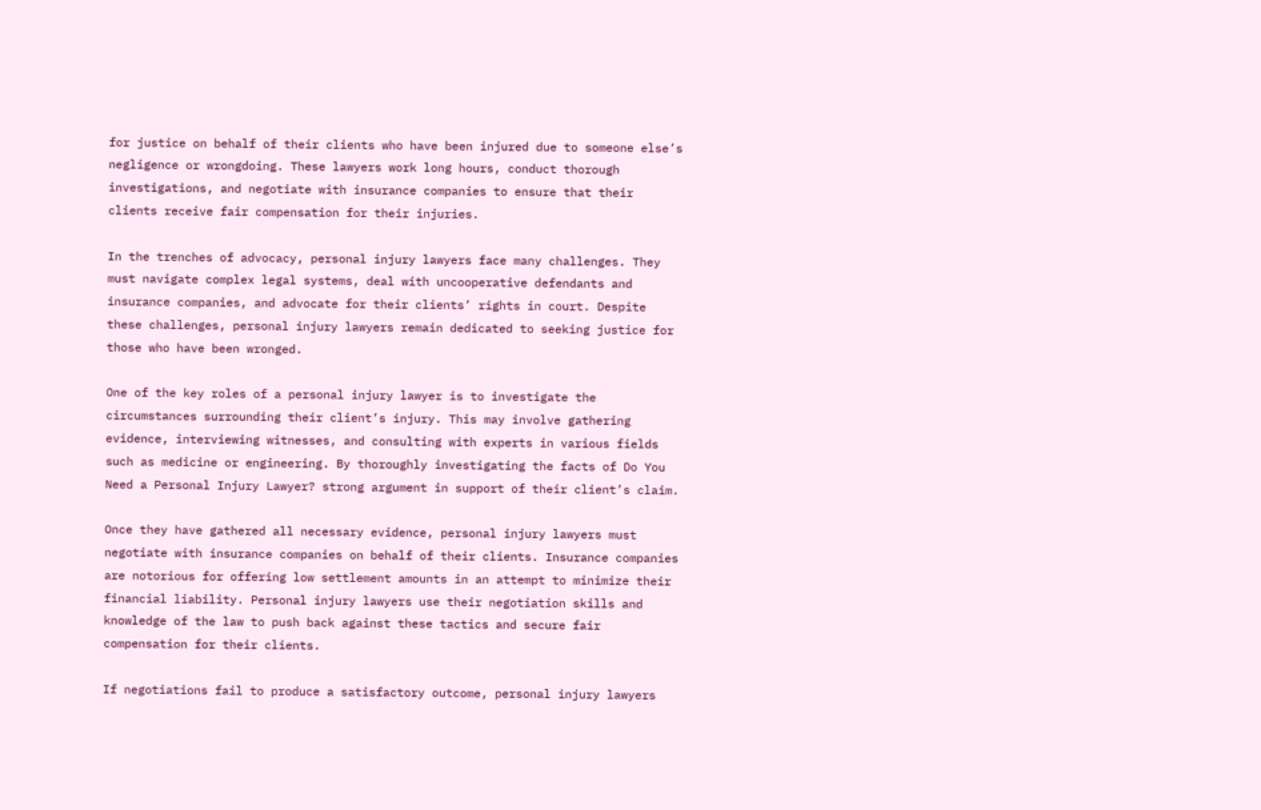for justice on behalf of their clients who have been injured due to someone else’s negligence or wrongdoing. These lawyers work long hours, conduct thorough investigations, and negotiate with insurance companies to ensure that their clients receive fair compensation for their injuries.

In the trenches of advocacy, personal injury lawyers face many challenges. They must navigate complex legal systems, deal with uncooperative defendants and insurance companies, and advocate for their clients’ rights in court. Despite these challenges, personal injury lawyers remain dedicated to seeking justice for those who have been wronged.

One of the key roles of a personal injury lawyer is to investigate the circumstances surrounding their client’s injury. This may involve gathering evidence, interviewing witnesses, and consulting with experts in various fields such as medicine or engineering. By thoroughly investigating the facts of Do You Need a Personal Injury Lawyer? strong argument in support of their client’s claim.

Once they have gathered all necessary evidence, personal injury lawyers must negotiate with insurance companies on behalf of their clients. Insurance companies are notorious for offering low settlement amounts in an attempt to minimize their financial liability. Personal injury lawyers use their negotiation skills and knowledge of the law to push back against these tactics and secure fair compensation for their clients.

If negotiations fail to produce a satisfactory outcome, personal injury lawyers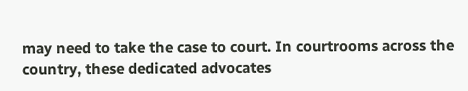may need to take the case to court. In courtrooms across the country, these dedicated advocates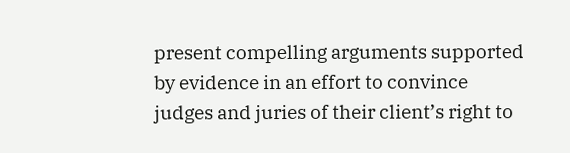present compelling arguments supported by evidence in an effort to convince judges and juries of their client’s right to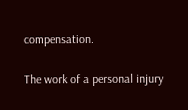compensation.

The work of a personal injury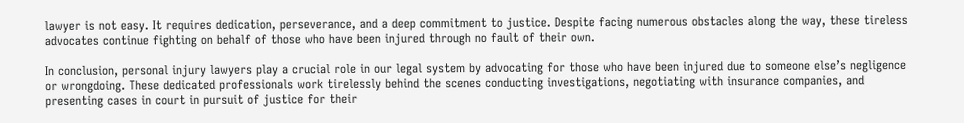lawyer is not easy. It requires dedication, perseverance, and a deep commitment to justice. Despite facing numerous obstacles along the way, these tireless advocates continue fighting on behalf of those who have been injured through no fault of their own.

In conclusion, personal injury lawyers play a crucial role in our legal system by advocating for those who have been injured due to someone else’s negligence or wrongdoing. These dedicated professionals work tirelessly behind the scenes conducting investigations, negotiating with insurance companies, and presenting cases in court in pursuit of justice for their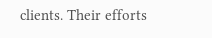clients. Their efforts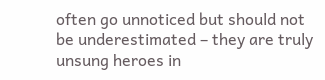often go unnoticed but should not be underestimated – they are truly unsung heroes in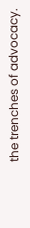the trenches of advocacy.